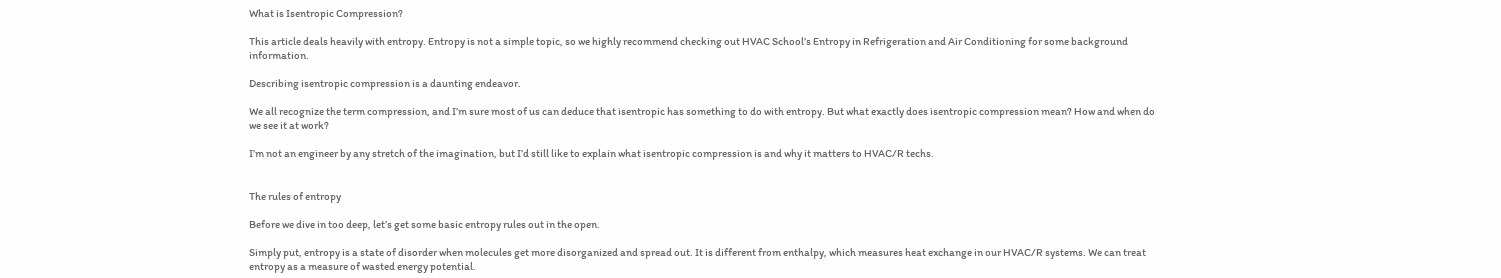What is Isentropic Compression?

This article deals heavily with entropy. Entropy is not a simple topic, so we highly recommend checking out HVAC School’s Entropy in Refrigeration and Air Conditioning for some background information.

Describing isentropic compression is a daunting endeavor.

We all recognize the term compression, and I’m sure most of us can deduce that isentropic has something to do with entropy. But what exactly does isentropic compression mean? How and when do we see it at work?

I’m not an engineer by any stretch of the imagination, but I’d still like to explain what isentropic compression is and why it matters to HVAC/R techs.


The rules of entropy

Before we dive in too deep, let’s get some basic entropy rules out in the open.

Simply put, entropy is a state of disorder when molecules get more disorganized and spread out. It is different from enthalpy, which measures heat exchange in our HVAC/R systems. We can treat entropy as a measure of wasted energy potential.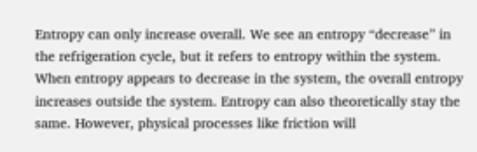Entropy can only increase overall. We see an entropy “decrease” in the refrigeration cycle, but it refers to entropy within the system. When entropy appears to decrease in the system, the overall entropy increases outside the system. Entropy can also theoretically stay the same. However, physical processes like friction will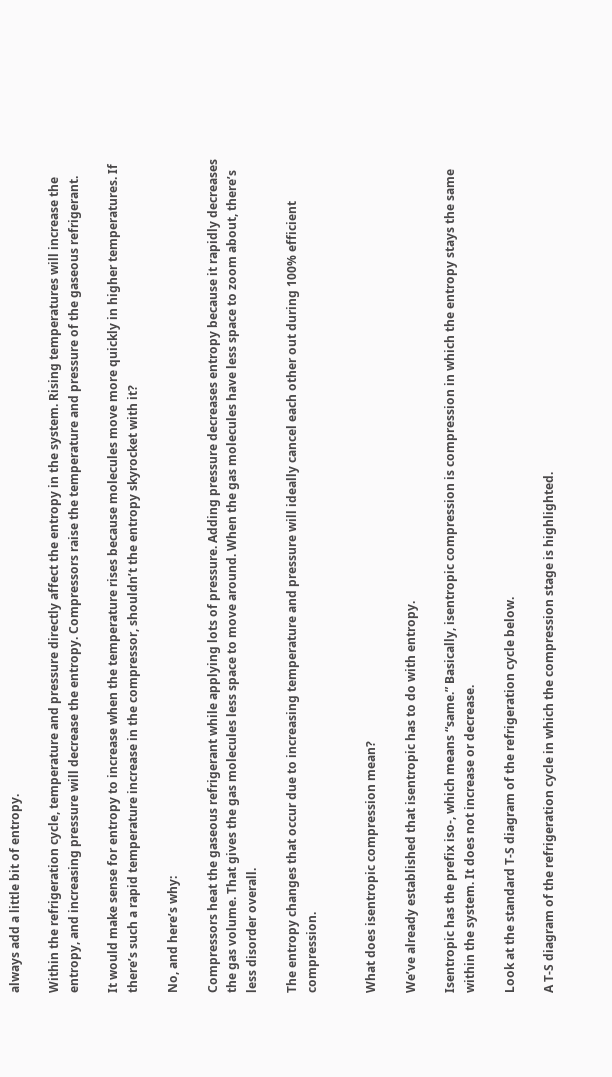always add a little bit of entropy.

Within the refrigeration cycle, temperature and pressure directly affect the entropy in the system. Rising temperatures will increase the entropy, and increasing pressure will decrease the entropy. Compressors raise the temperature and pressure of the gaseous refrigerant.

It would make sense for entropy to increase when the temperature rises because molecules move more quickly in higher temperatures. If there’s such a rapid temperature increase in the compressor, shouldn’t the entropy skyrocket with it?

No, and here’s why:

Compressors heat the gaseous refrigerant while applying lots of pressure. Adding pressure decreases entropy because it rapidly decreases the gas volume. That gives the gas molecules less space to move around. When the gas molecules have less space to zoom about, there’s less disorder overall.

The entropy changes that occur due to increasing temperature and pressure will ideally cancel each other out during 100% efficient compression.


What does isentropic compression mean?

We’ve already established that isentropic has to do with entropy.

Isentropic has the prefix iso-, which means “same.” Basically, isentropic compression is compression in which the entropy stays the same within the system. It does not increase or decrease.

Look at the standard T-S diagram of the refrigeration cycle below.

A T-S diagram of the refrigeration cycle in which the compression stage is highlighted.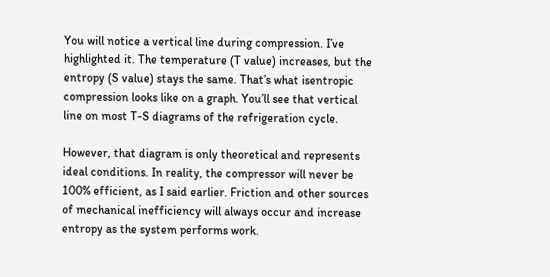You will notice a vertical line during compression. I’ve highlighted it. The temperature (T value) increases, but the entropy (S value) stays the same. That’s what isentropic compression looks like on a graph. You’ll see that vertical line on most T-S diagrams of the refrigeration cycle.

However, that diagram is only theoretical and represents ideal conditions. In reality, the compressor will never be 100% efficient, as I said earlier. Friction and other sources of mechanical inefficiency will always occur and increase entropy as the system performs work.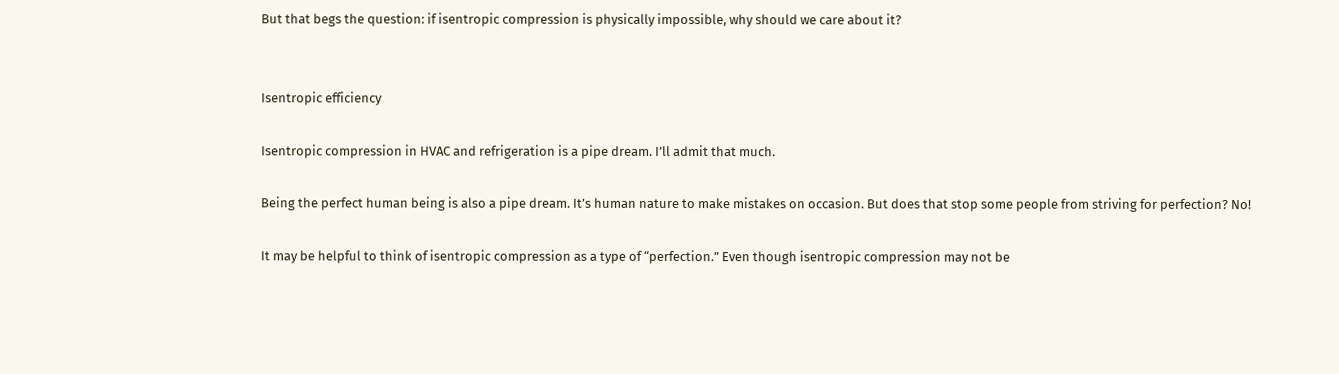But that begs the question: if isentropic compression is physically impossible, why should we care about it?


Isentropic efficiency

Isentropic compression in HVAC and refrigeration is a pipe dream. I’ll admit that much.

Being the perfect human being is also a pipe dream. It’s human nature to make mistakes on occasion. But does that stop some people from striving for perfection? No!

It may be helpful to think of isentropic compression as a type of “perfection.” Even though isentropic compression may not be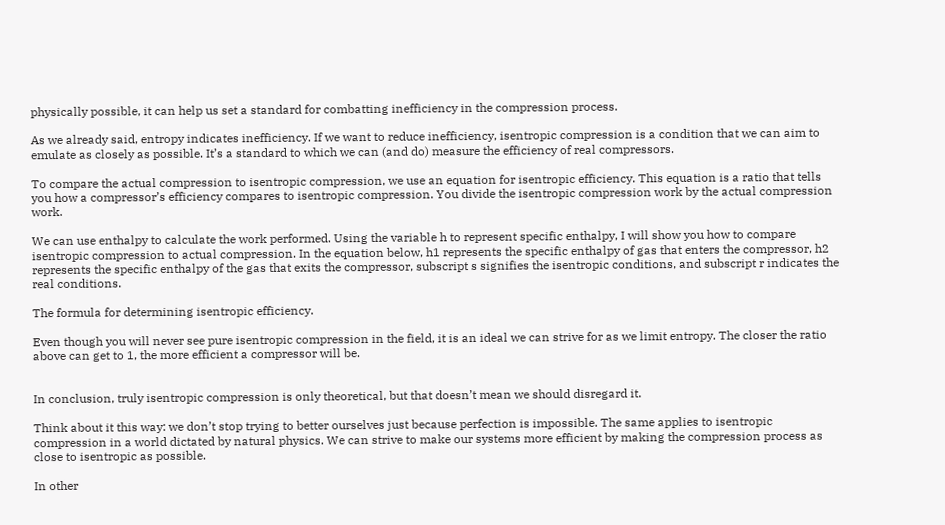physically possible, it can help us set a standard for combatting inefficiency in the compression process.

As we already said, entropy indicates inefficiency. If we want to reduce inefficiency, isentropic compression is a condition that we can aim to emulate as closely as possible. It’s a standard to which we can (and do) measure the efficiency of real compressors.

To compare the actual compression to isentropic compression, we use an equation for isentropic efficiency. This equation is a ratio that tells you how a compressor’s efficiency compares to isentropic compression. You divide the isentropic compression work by the actual compression work.

We can use enthalpy to calculate the work performed. Using the variable h to represent specific enthalpy, I will show you how to compare isentropic compression to actual compression. In the equation below, h1 represents the specific enthalpy of gas that enters the compressor, h2 represents the specific enthalpy of the gas that exits the compressor, subscript s signifies the isentropic conditions, and subscript r indicates the real conditions.

The formula for determining isentropic efficiency.

Even though you will never see pure isentropic compression in the field, it is an ideal we can strive for as we limit entropy. The closer the ratio above can get to 1, the more efficient a compressor will be.


In conclusion, truly isentropic compression is only theoretical, but that doesn’t mean we should disregard it.

Think about it this way: we don’t stop trying to better ourselves just because perfection is impossible. The same applies to isentropic compression in a world dictated by natural physics. We can strive to make our systems more efficient by making the compression process as close to isentropic as possible.

In other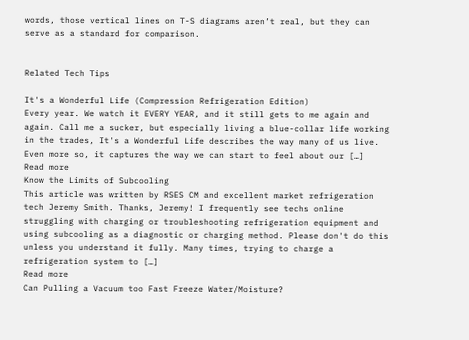words, those vertical lines on T-S diagrams aren’t real, but they can serve as a standard for comparison.


Related Tech Tips

It's a Wonderful Life (Compression Refrigeration Edition)
Every year. We watch it EVERY YEAR, and it still gets to me again and again. Call me a sucker, but especially living a blue-collar life working in the trades, It's a Wonderful Life describes the way many of us live. Even more so, it captures the way we can start to feel about our […]
Read more
Know the Limits of Subcooling
This article was written by RSES CM and excellent market refrigeration tech Jeremy Smith. Thanks, Jeremy! I frequently see techs online struggling with charging or troubleshooting refrigeration equipment and using subcooling as a diagnostic or charging method. Please don't do this unless you understand it fully. Many times, trying to charge a refrigeration system to […]
Read more
Can Pulling a Vacuum too Fast Freeze Water/Moisture?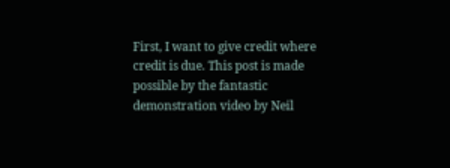First, I want to give credit where credit is due. This post is made possible by the fantastic demonstration video by Neil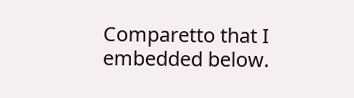Comparetto that I embedded below.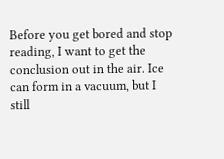Before you get bored and stop reading, I want to get the conclusion out in the air. Ice can form in a vacuum, but I still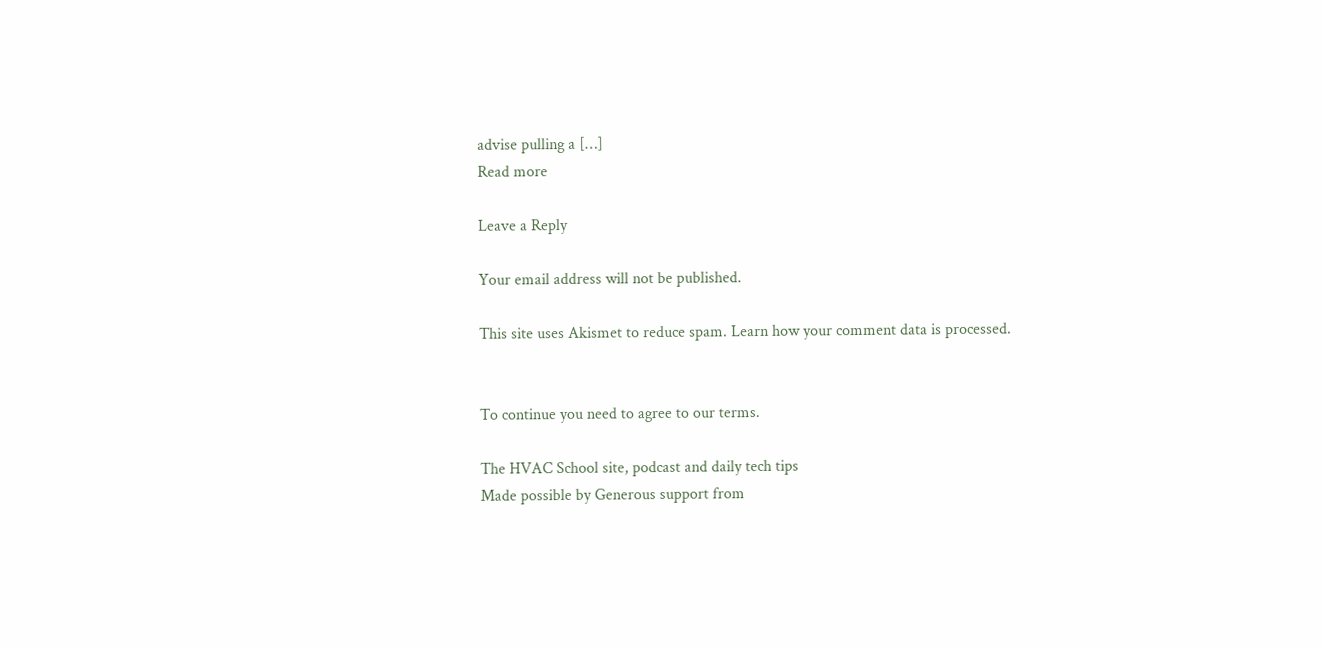advise pulling a […]
Read more

Leave a Reply

Your email address will not be published.

This site uses Akismet to reduce spam. Learn how your comment data is processed.


To continue you need to agree to our terms.

The HVAC School site, podcast and daily tech tips
Made possible by Generous support from